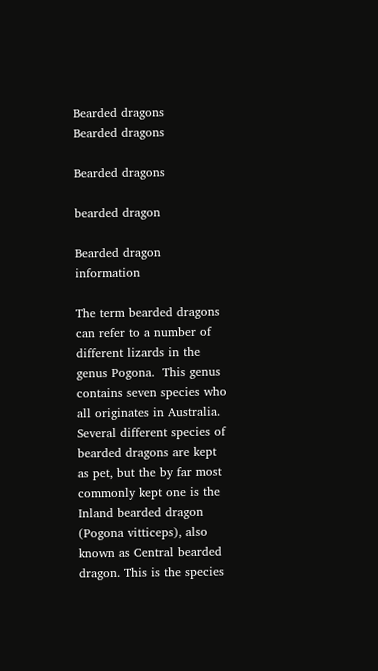Bearded dragons
Bearded dragons

Bearded dragons

bearded dragon

Bearded dragon information

The term bearded dragons can refer to a number of different lizards in the genus Pogona.  This genus contains seven species who all originates in Australia. Several different species of bearded dragons are kept as pet, but the by far most commonly kept one is the Inland bearded dragon (Pogona vitticeps), also known as Central bearded dragon. This is the species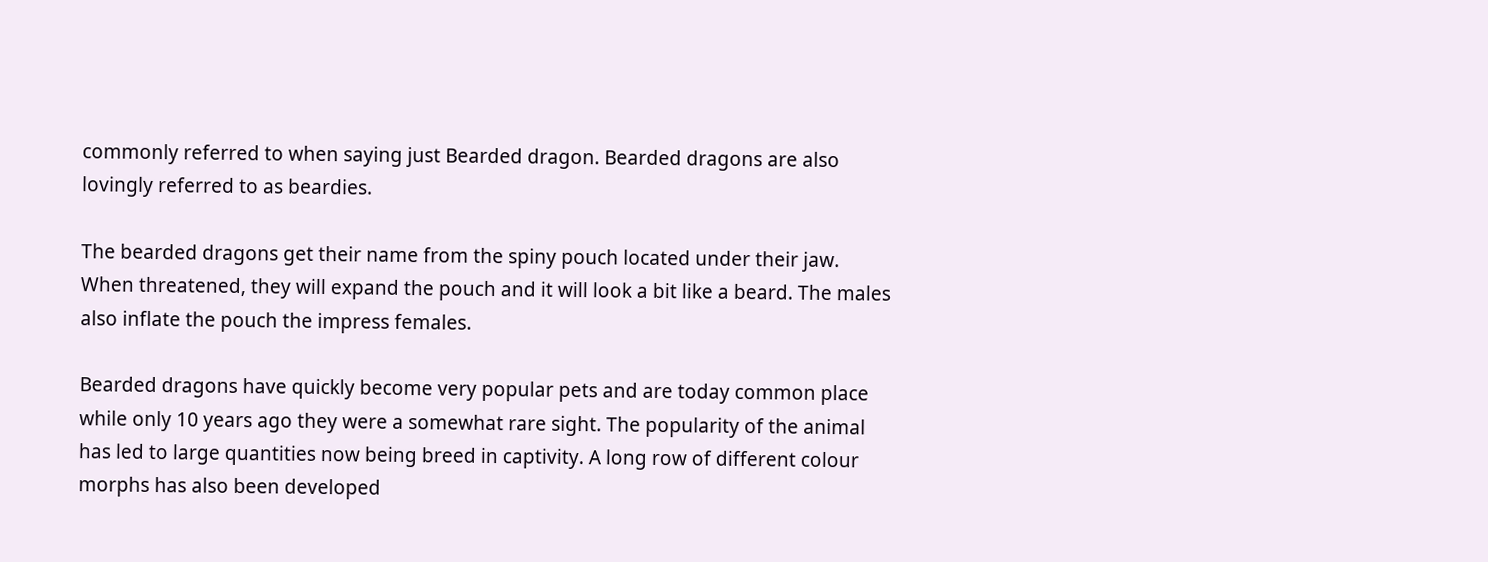commonly referred to when saying just Bearded dragon. Bearded dragons are also lovingly referred to as beardies.

The bearded dragons get their name from the spiny pouch located under their jaw. When threatened, they will expand the pouch and it will look a bit like a beard. The males also inflate the pouch the impress females.

Bearded dragons have quickly become very popular pets and are today common place while only 10 years ago they were a somewhat rare sight. The popularity of the animal has led to large quantities now being breed in captivity. A long row of different colour morphs has also been developed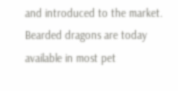and introduced to the market. Bearded dragons are today available in most pet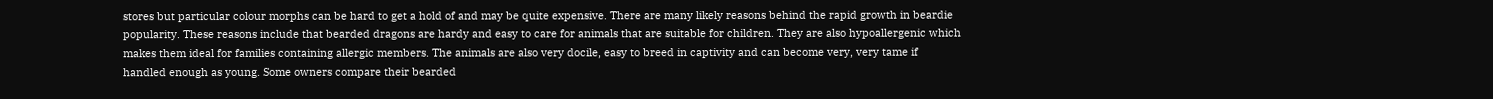stores but particular colour morphs can be hard to get a hold of and may be quite expensive. There are many likely reasons behind the rapid growth in beardie popularity. These reasons include that bearded dragons are hardy and easy to care for animals that are suitable for children. They are also hypoallergenic which makes them ideal for families containing allergic members. The animals are also very docile, easy to breed in captivity and can become very, very tame if handled enough as young. Some owners compare their bearded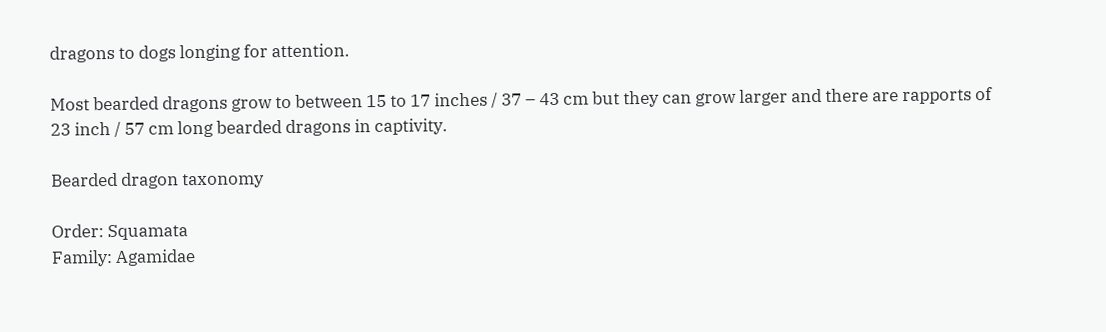dragons to dogs longing for attention.

Most bearded dragons grow to between 15 to 17 inches / 37 – 43 cm but they can grow larger and there are rapports of 23 inch / 57 cm long bearded dragons in captivity.

Bearded dragon taxonomy

Order: Squamata
Family: Agamidae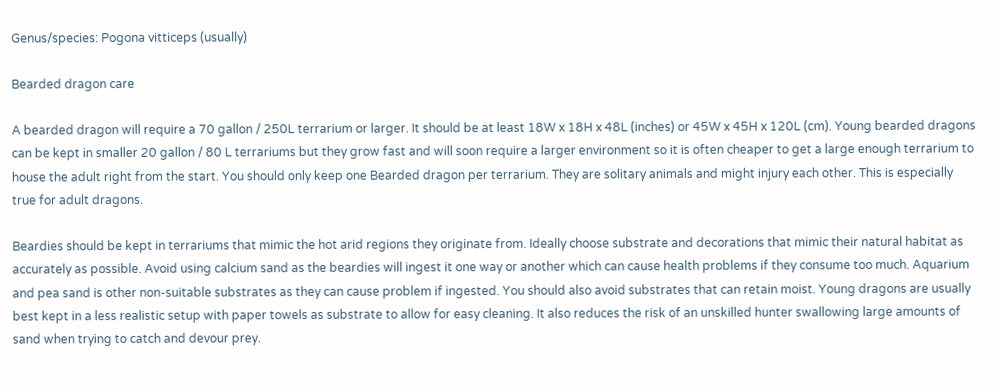Genus/species: Pogona vitticeps (usually)

Bearded dragon care

A bearded dragon will require a 70 gallon / 250L terrarium or larger. It should be at least 18W x 18H x 48L (inches) or 45W x 45H x 120L (cm). Young bearded dragons can be kept in smaller 20 gallon / 80 L terrariums but they grow fast and will soon require a larger environment so it is often cheaper to get a large enough terrarium to house the adult right from the start. You should only keep one Bearded dragon per terrarium. They are solitary animals and might injury each other. This is especially true for adult dragons.

Beardies should be kept in terrariums that mimic the hot arid regions they originate from. Ideally choose substrate and decorations that mimic their natural habitat as accurately as possible. Avoid using calcium sand as the beardies will ingest it one way or another which can cause health problems if they consume too much. Aquarium and pea sand is other non-suitable substrates as they can cause problem if ingested. You should also avoid substrates that can retain moist. Young dragons are usually best kept in a less realistic setup with paper towels as substrate to allow for easy cleaning. It also reduces the risk of an unskilled hunter swallowing large amounts of sand when trying to catch and devour prey.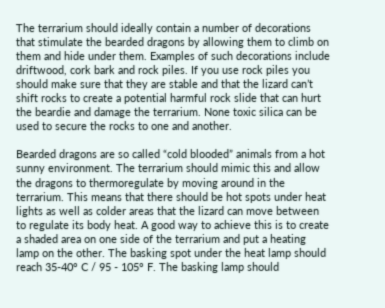The terrarium should ideally contain a number of decorations that stimulate the bearded dragons by allowing them to climb on them and hide under them. Examples of such decorations include driftwood, cork bark and rock piles. If you use rock piles you should make sure that they are stable and that the lizard can’t shift rocks to create a potential harmful rock slide that can hurt the beardie and damage the terrarium. None toxic silica can be used to secure the rocks to one and another.

Bearded dragons are so called “cold blooded” animals from a hot sunny environment. The terrarium should mimic this and allow the dragons to thermoregulate by moving around in the terrarium. This means that there should be hot spots under heat lights as well as colder areas that the lizard can move between to regulate its body heat. A good way to achieve this is to create a shaded area on one side of the terrarium and put a heating lamp on the other. The basking spot under the heat lamp should reach 35-40° C / 95 - 105° F. The basking lamp should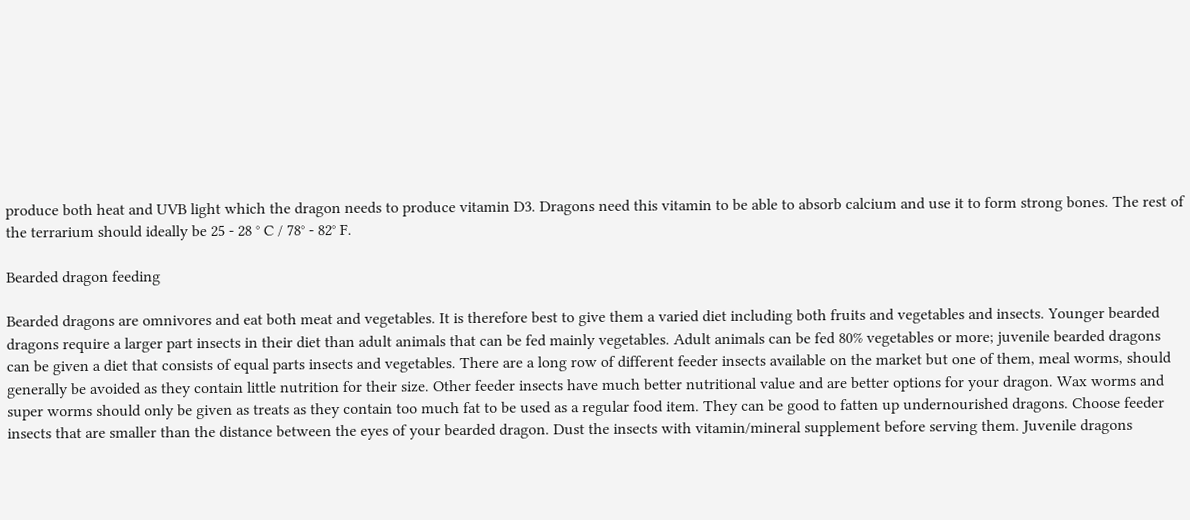produce both heat and UVB light which the dragon needs to produce vitamin D3. Dragons need this vitamin to be able to absorb calcium and use it to form strong bones. The rest of the terrarium should ideally be 25 - 28 ° C / 78° - 82° F.

Bearded dragon feeding

Bearded dragons are omnivores and eat both meat and vegetables. It is therefore best to give them a varied diet including both fruits and vegetables and insects. Younger bearded dragons require a larger part insects in their diet than adult animals that can be fed mainly vegetables. Adult animals can be fed 80% vegetables or more; juvenile bearded dragons can be given a diet that consists of equal parts insects and vegetables. There are a long row of different feeder insects available on the market but one of them, meal worms, should generally be avoided as they contain little nutrition for their size. Other feeder insects have much better nutritional value and are better options for your dragon. Wax worms and super worms should only be given as treats as they contain too much fat to be used as a regular food item. They can be good to fatten up undernourished dragons. Choose feeder insects that are smaller than the distance between the eyes of your bearded dragon. Dust the insects with vitamin/mineral supplement before serving them. Juvenile dragons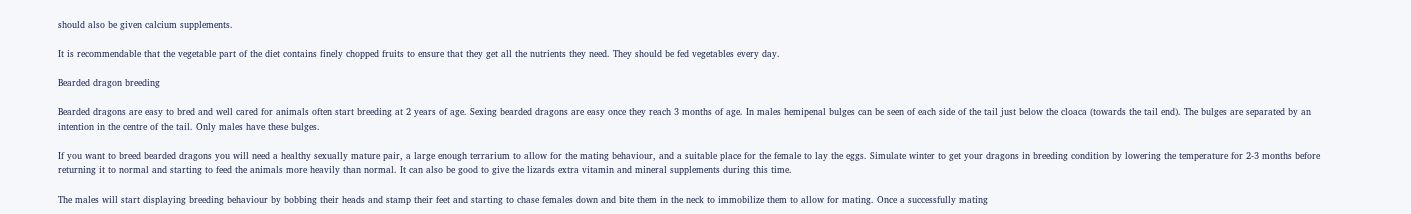should also be given calcium supplements.

It is recommendable that the vegetable part of the diet contains finely chopped fruits to ensure that they get all the nutrients they need. They should be fed vegetables every day.

Bearded dragon breeding

Bearded dragons are easy to bred and well cared for animals often start breeding at 2 years of age. Sexing bearded dragons are easy once they reach 3 months of age. In males hemipenal bulges can be seen of each side of the tail just below the cloaca (towards the tail end). The bulges are separated by an intention in the centre of the tail. Only males have these bulges.

If you want to breed bearded dragons you will need a healthy sexually mature pair, a large enough terrarium to allow for the mating behaviour, and a suitable place for the female to lay the eggs. Simulate winter to get your dragons in breeding condition by lowering the temperature for 2-3 months before returning it to normal and starting to feed the animals more heavily than normal. It can also be good to give the lizards extra vitamin and mineral supplements during this time.

The males will start displaying breeding behaviour by bobbing their heads and stamp their feet and starting to chase females down and bite them in the neck to immobilize them to allow for mating. Once a successfully mating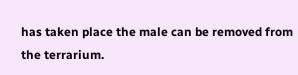has taken place the male can be removed from the terrarium.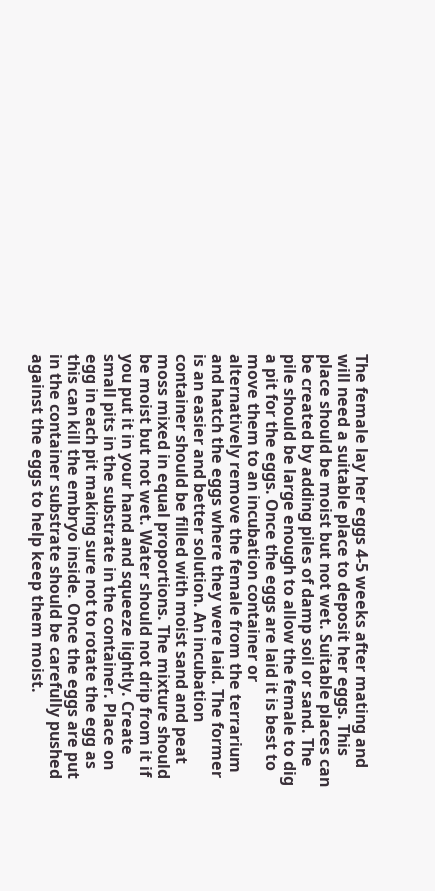The female lay her eggs 4-5 weeks after mating and will need a suitable place to deposit her eggs. This place should be moist but not wet. Suitable places can be created by adding piles of damp soil or sand. The pile should be large enough to allow the female to dig a pit for the eggs. Once the eggs are laid it is best to move them to an incubation container or alternatively remove the female from the terrarium and hatch the eggs where they were laid. The former is an easier and better solution. An incubation container should be filled with moist sand and peat moss mixed in equal proportions. The mixture should be moist but not wet. Water should not drip from it if you put it in your hand and squeeze lightly. Create small pits in the substrate in the container. Place on egg in each pit making sure not to rotate the egg as this can kill the embryo inside. Once the eggs are put in the container substrate should be carefully pushed against the eggs to help keep them moist.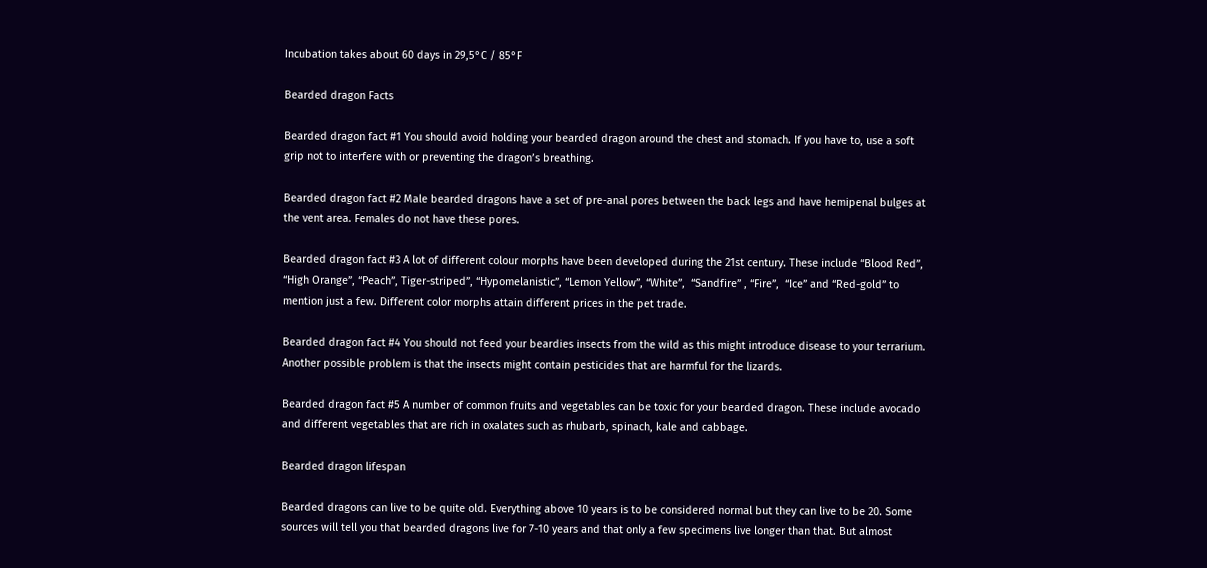Incubation takes about 60 days in 29,5°C / 85°F

Bearded dragon Facts

Bearded dragon fact #1 You should avoid holding your bearded dragon around the chest and stomach. If you have to, use a soft grip not to interfere with or preventing the dragon’s breathing.

Bearded dragon fact #2 Male bearded dragons have a set of pre-anal pores between the back legs and have hemipenal bulges at the vent area. Females do not have these pores.

Bearded dragon fact #3 A lot of different colour morphs have been developed during the 21st century. These include “Blood Red”, “High Orange”, “Peach”, Tiger-striped”, “Hypomelanistic”, “Lemon Yellow”, “White”,  “Sandfire” , “Fire”,  “Ice” and “Red-gold” to mention just a few. Different color morphs attain different prices in the pet trade.

Bearded dragon fact #4 You should not feed your beardies insects from the wild as this might introduce disease to your terrarium. Another possible problem is that the insects might contain pesticides that are harmful for the lizards.

Bearded dragon fact #5 A number of common fruits and vegetables can be toxic for your bearded dragon. These include avocado and different vegetables that are rich in oxalates such as rhubarb, spinach, kale and cabbage.

Bearded dragon lifespan

Bearded dragons can live to be quite old. Everything above 10 years is to be considered normal but they can live to be 20. Some sources will tell you that bearded dragons live for 7-10 years and that only a few specimens live longer than that. But almost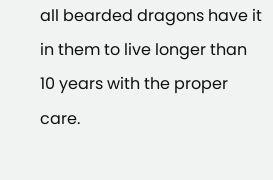all bearded dragons have it in them to live longer than 10 years with the proper care.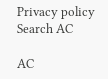Privacy policy
Search AC

AC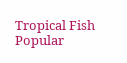Tropical Fish
Popular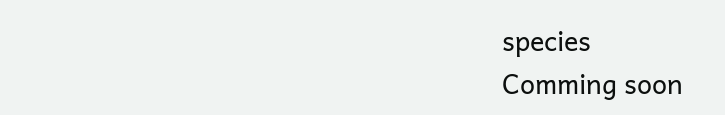species
Comming soon